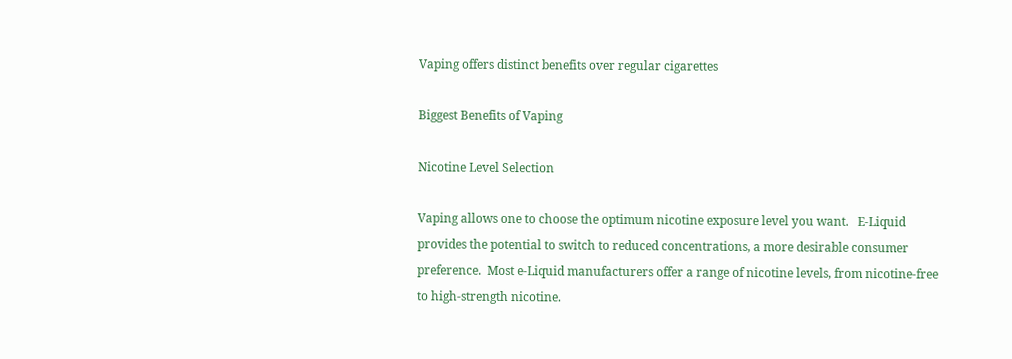Vaping offers distinct benefits over regular cigarettes

Biggest Benefits of Vaping

Nicotine Level Selection

Vaping allows one to choose the optimum nicotine exposure level you want.   E-Liquid provides the potential to switch to reduced concentrations, a more desirable consumer preference.  Most e-Liquid manufacturers offer a range of nicotine levels, from nicotine-free to high-strength nicotine.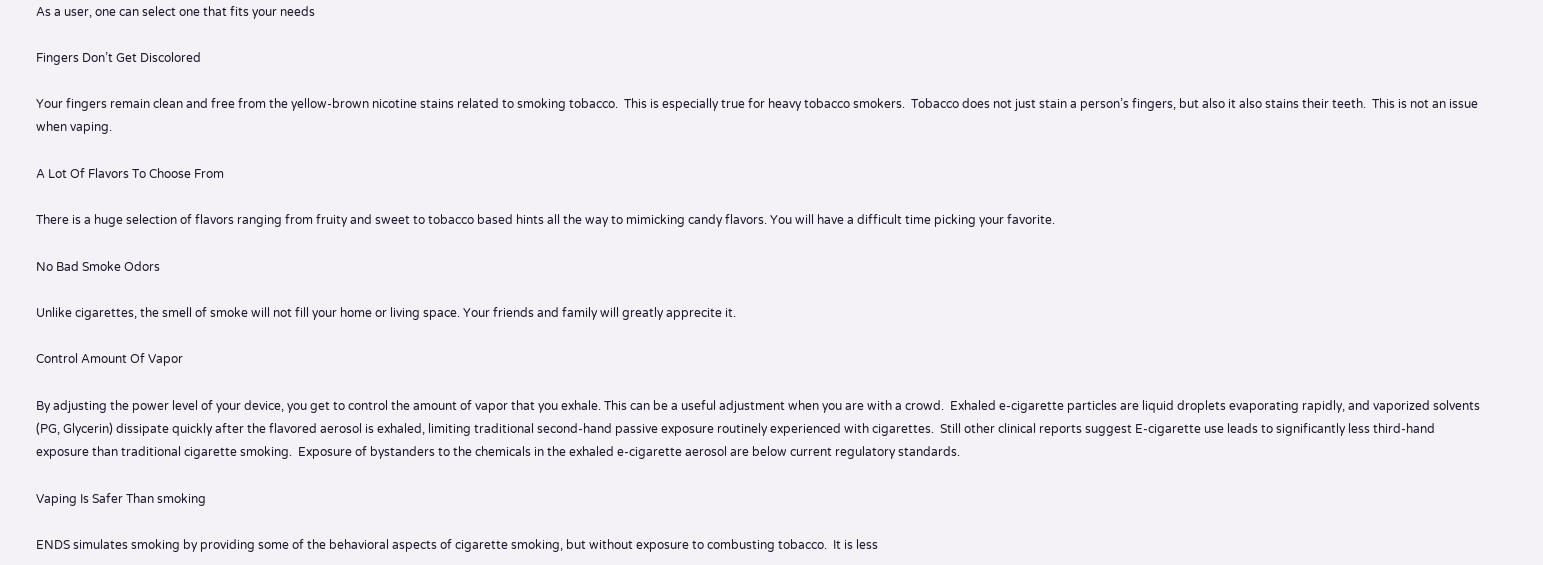As a user, one can select one that fits your needs

Fingers Don’t Get Discolored

Your fingers remain clean and free from the yellow-brown nicotine stains related to smoking tobacco.  This is especially true for heavy tobacco smokers.  Tobacco does not just stain a person’s fingers, but also it also stains their teeth.  This is not an issue when vaping.

A Lot Of Flavors To Choose From

There is a huge selection of flavors ranging from fruity and sweet to tobacco based hints all the way to mimicking candy flavors. You will have a difficult time picking your favorite.

No Bad Smoke Odors

Unlike cigarettes, the smell of smoke will not fill your home or living space. Your friends and family will greatly apprecite it.

Control Amount Of Vapor

By adjusting the power level of your device, you get to control the amount of vapor that you exhale. This can be a useful adjustment when you are with a crowd.  Exhaled e-cigarette particles are liquid droplets evaporating rapidly, and vaporized solvents (PG, Glycerin) dissipate quickly after the flavored aerosol is exhaled, limiting traditional second-hand passive exposure routinely experienced with cigarettes.  Still other clinical reports suggest E-cigarette use leads to significantly less third-hand exposure than traditional cigarette smoking.  Exposure of bystanders to the chemicals in the exhaled e-cigarette aerosol are below current regulatory standards.

Vaping Is Safer Than smoking

ENDS simulates smoking by providing some of the behavioral aspects of cigarette smoking, but without exposure to combusting tobacco.  It is less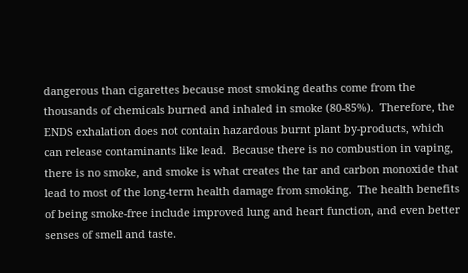dangerous than cigarettes because most smoking deaths come from the thousands of chemicals burned and inhaled in smoke (80-85%).  Therefore, the ENDS exhalation does not contain hazardous burnt plant by-products, which can release contaminants like lead.  Because there is no combustion in vaping, there is no smoke, and smoke is what creates the tar and carbon monoxide that lead to most of the long-term health damage from smoking.  The health benefits of being smoke-free include improved lung and heart function, and even better senses of smell and taste.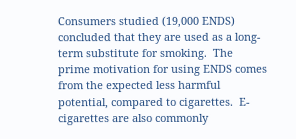Consumers studied (19,000 ENDS) concluded that they are used as a long-term substitute for smoking.  The prime motivation for using ENDS comes from the expected less harmful potential, compared to cigarettes.  E-cigarettes are also commonly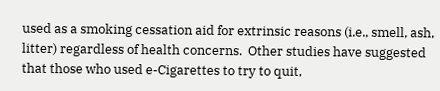used as a smoking cessation aid for extrinsic reasons (i.e., smell, ash, litter) regardless of health concerns.  Other studies have suggested that those who used e-Cigarettes to try to quit,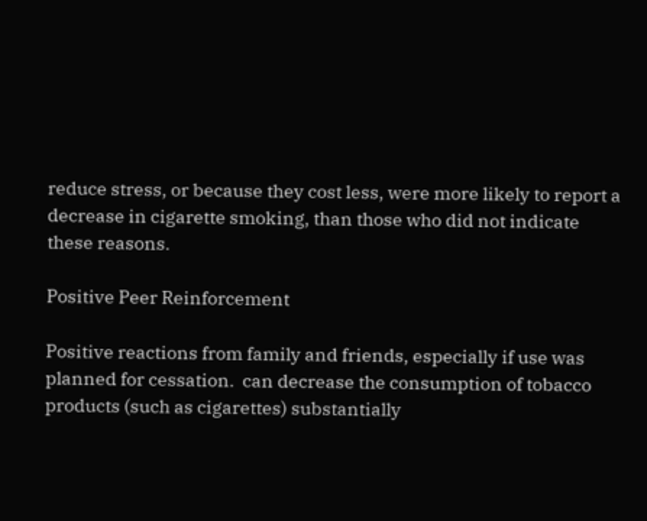reduce stress, or because they cost less, were more likely to report a decrease in cigarette smoking, than those who did not indicate these reasons.

Positive Peer Reinforcement

Positive reactions from family and friends, especially if use was planned for cessation.  can decrease the consumption of tobacco products (such as cigarettes) substantially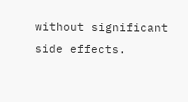without significant side effects.